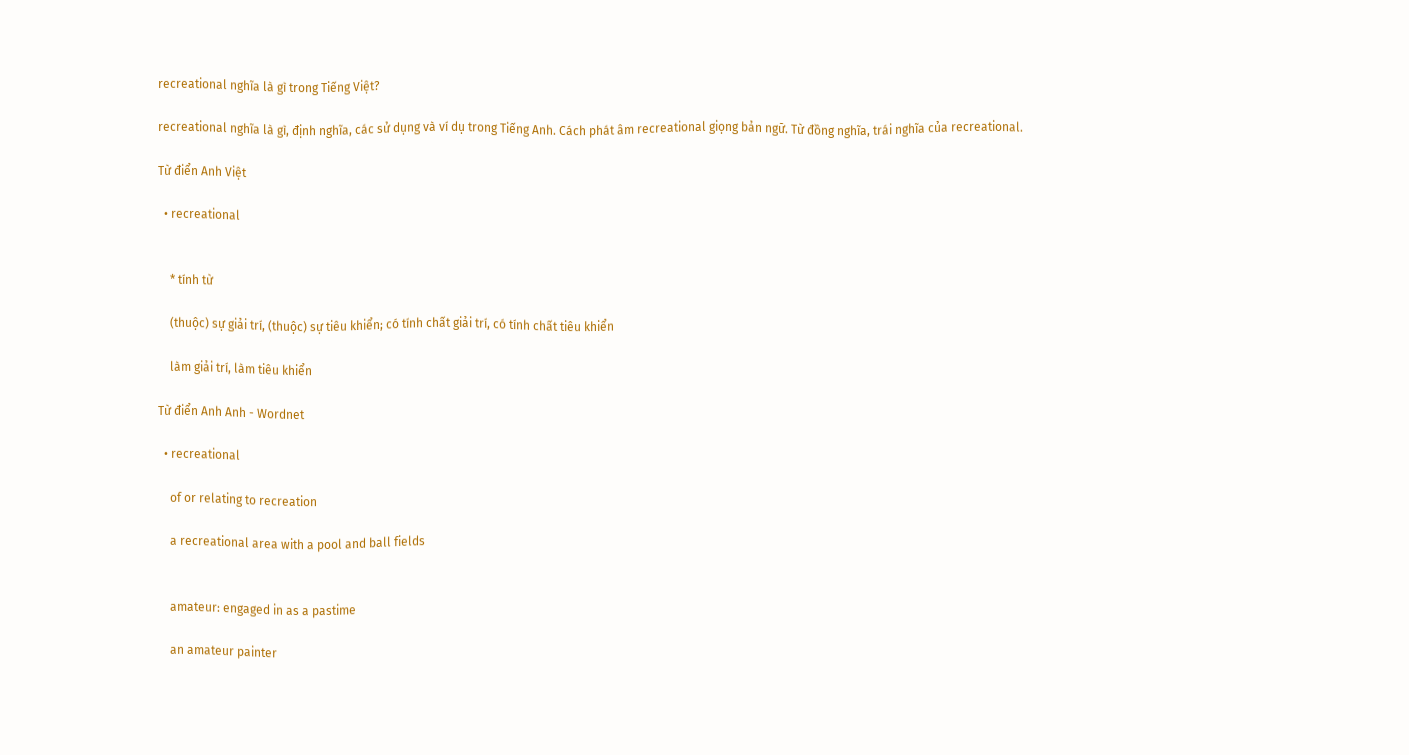recreational nghĩa là gì trong Tiếng Việt?

recreational nghĩa là gì, định nghĩa, các sử dụng và ví dụ trong Tiếng Anh. Cách phát âm recreational giọng bản ngữ. Từ đồng nghĩa, trái nghĩa của recreational.

Từ điển Anh Việt

  • recreational


    * tính từ

    (thuộc) sự giải trí, (thuộc) sự tiêu khiển; có tính chất giải trí, có tính chất tiêu khiển

    làm giải trí, làm tiêu khiển

Từ điển Anh Anh - Wordnet

  • recreational

    of or relating to recreation

    a recreational area with a pool and ball fields


    amateur: engaged in as a pastime

    an amateur painter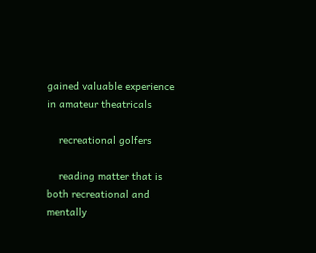gained valuable experience in amateur theatricals

    recreational golfers

    reading matter that is both recreational and mentally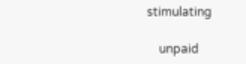stimulating

    unpaid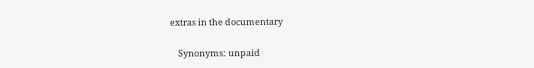extras in the documentary

    Synonyms: unpaid